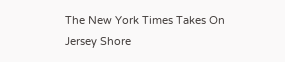The New York Times Takes On Jersey Shore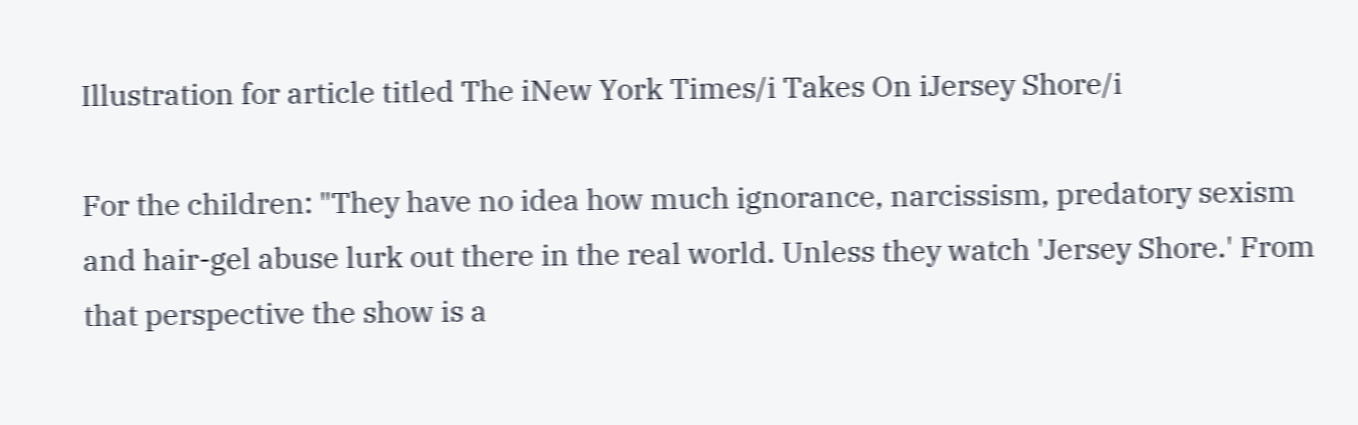Illustration for article titled The iNew York Times/i Takes On iJersey Shore/i

For the children: "They have no idea how much ignorance, narcissism, predatory sexism and hair-gel abuse lurk out there in the real world. Unless they watch 'Jersey Shore.' From that perspective the show is a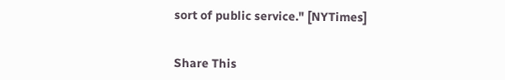sort of public service." [NYTimes]


Share This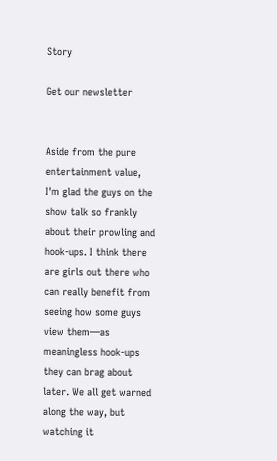Story

Get our newsletter


Aside from the pure entertainment value, I'm glad the guys on the show talk so frankly about their prowling and hook-ups. I think there are girls out there who can really benefit from seeing how some guys view them—as meaningless hook-ups they can brag about later. We all get warned along the way, but watching it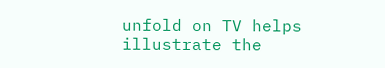unfold on TV helps illustrate the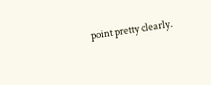point pretty clearly.